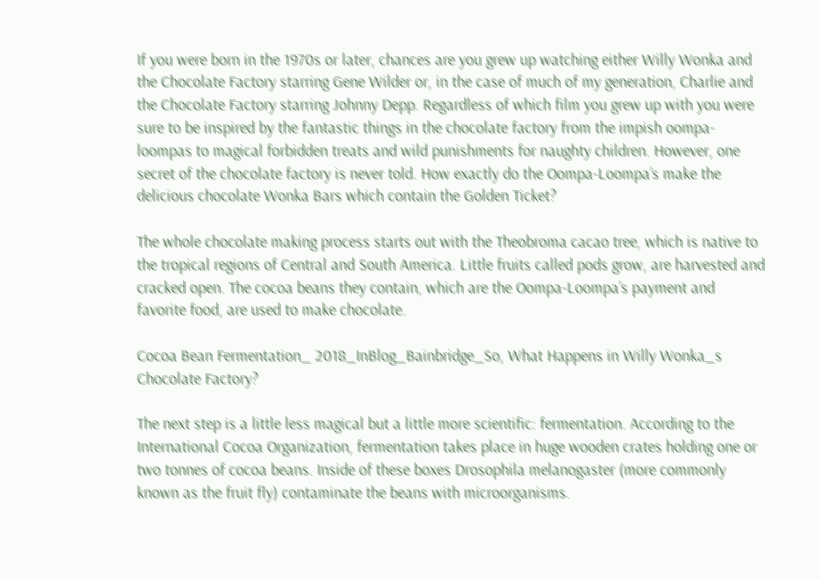If you were born in the 1970s or later, chances are you grew up watching either Willy Wonka and the Chocolate Factory starring Gene Wilder or, in the case of much of my generation, Charlie and the Chocolate Factory starring Johnny Depp. Regardless of which film you grew up with you were sure to be inspired by the fantastic things in the chocolate factory from the impish oompa-loompas to magical forbidden treats and wild punishments for naughty children. However, one secret of the chocolate factory is never told. How exactly do the Oompa-Loompa’s make the delicious chocolate Wonka Bars which contain the Golden Ticket?

The whole chocolate making process starts out with the Theobroma cacao tree, which is native to the tropical regions of Central and South America. Little fruits called pods grow, are harvested and cracked open. The cocoa beans they contain, which are the Oompa-Loompa’s payment and favorite food, are used to make chocolate.

Cocoa Bean Fermentation_ 2018_InBlog_Bainbridge_So, What Happens in Willy Wonka_s Chocolate Factory?

The next step is a little less magical but a little more scientific: fermentation. According to the International Cocoa Organization, fermentation takes place in huge wooden crates holding one or two tonnes of cocoa beans. Inside of these boxes Drosophila melanogaster (more commonly known as the fruit fly) contaminate the beans with microorganisms.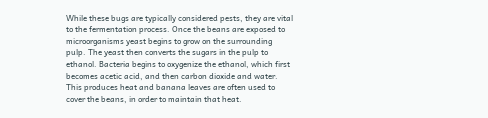While these bugs are typically considered pests, they are vital to the fermentation process. Once the beans are exposed to microorganisms yeast begins to grow on the surrounding pulp. The yeast then converts the sugars in the pulp to ethanol. Bacteria begins to oxygenize the ethanol, which first becomes acetic acid, and then carbon dioxide and water. This produces heat and banana leaves are often used to cover the beans, in order to maintain that heat.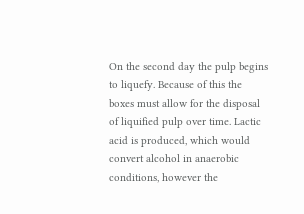On the second day the pulp begins to liquefy. Because of this the boxes must allow for the disposal of liquified pulp over time. Lactic acid is produced, which would convert alcohol in anaerobic conditions, however the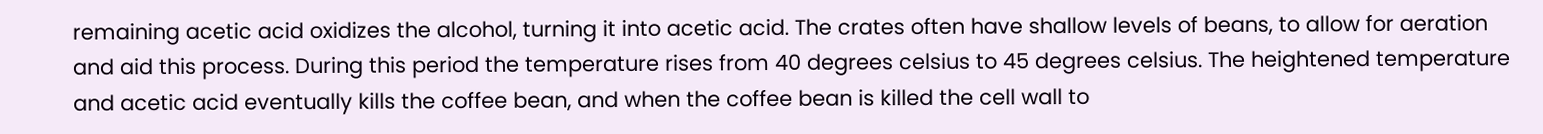remaining acetic acid oxidizes the alcohol, turning it into acetic acid. The crates often have shallow levels of beans, to allow for aeration and aid this process. During this period the temperature rises from 40 degrees celsius to 45 degrees celsius. The heightened temperature and acetic acid eventually kills the coffee bean, and when the coffee bean is killed the cell wall to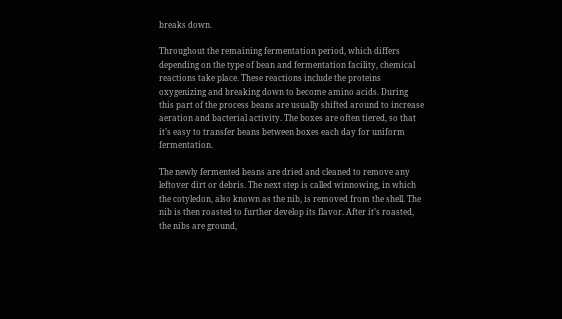breaks down.

Throughout the remaining fermentation period, which differs depending on the type of bean and fermentation facility, chemical reactions take place. These reactions include the proteins oxygenizing and breaking down to become amino acids. During this part of the process beans are usually shifted around to increase aeration and bacterial activity. The boxes are often tiered, so that it’s easy to transfer beans between boxes each day for uniform fermentation.

The newly fermented beans are dried and cleaned to remove any leftover dirt or debris. The next step is called winnowing, in which the cotyledon, also known as the nib, is removed from the shell. The nib is then roasted to further develop its flavor. After it’s roasted, the nibs are ground,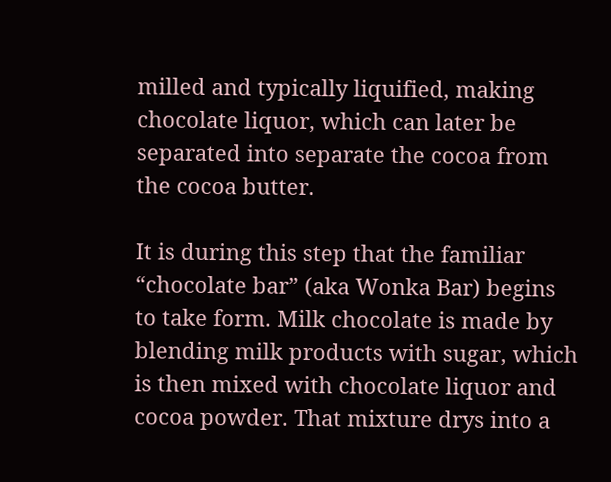milled and typically liquified, making chocolate liquor, which can later be separated into separate the cocoa from the cocoa butter.

It is during this step that the familiar “chocolate bar” (aka Wonka Bar) begins to take form. Milk chocolate is made by blending milk products with sugar, which is then mixed with chocolate liquor and cocoa powder. That mixture drys into a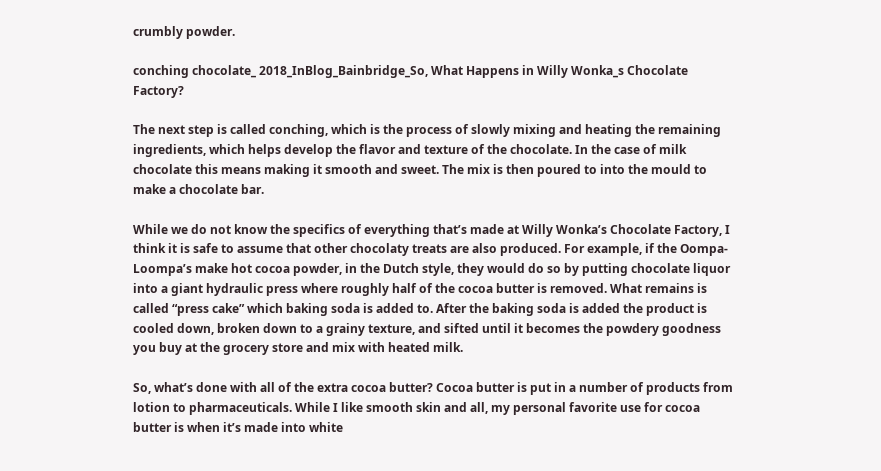crumbly powder.

conching chocolate_ 2018_InBlog_Bainbridge_So, What Happens in Willy Wonka_s Chocolate Factory?

The next step is called conching, which is the process of slowly mixing and heating the remaining ingredients, which helps develop the flavor and texture of the chocolate. In the case of milk chocolate this means making it smooth and sweet. The mix is then poured to into the mould to make a chocolate bar.

While we do not know the specifics of everything that’s made at Willy Wonka’s Chocolate Factory, I think it is safe to assume that other chocolaty treats are also produced. For example, if the Oompa-Loompa’s make hot cocoa powder, in the Dutch style, they would do so by putting chocolate liquor into a giant hydraulic press where roughly half of the cocoa butter is removed. What remains is called “press cake” which baking soda is added to. After the baking soda is added the product is cooled down, broken down to a grainy texture, and sifted until it becomes the powdery goodness you buy at the grocery store and mix with heated milk.

So, what’s done with all of the extra cocoa butter? Cocoa butter is put in a number of products from lotion to pharmaceuticals. While I like smooth skin and all, my personal favorite use for cocoa butter is when it’s made into white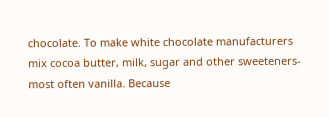chocolate. To make white chocolate manufacturers mix cocoa butter, milk, sugar and other sweeteners- most often vanilla. Because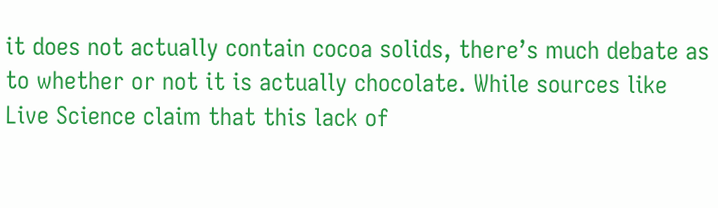it does not actually contain cocoa solids, there’s much debate as to whether or not it is actually chocolate. While sources like Live Science claim that this lack of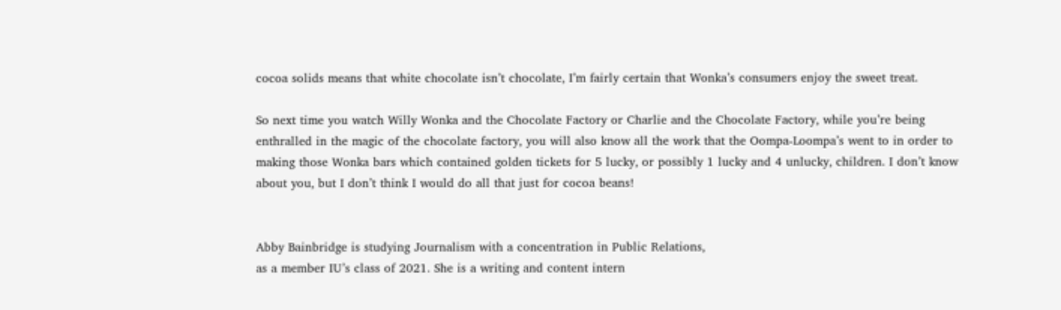cocoa solids means that white chocolate isn’t chocolate, I’m fairly certain that Wonka’s consumers enjoy the sweet treat.

So next time you watch Willy Wonka and the Chocolate Factory or Charlie and the Chocolate Factory, while you’re being enthralled in the magic of the chocolate factory, you will also know all the work that the Oompa-Loompa’s went to in order to making those Wonka bars which contained golden tickets for 5 lucky, or possibly 1 lucky and 4 unlucky, children. I don’t know about you, but I don’t think I would do all that just for cocoa beans!


Abby Bainbridge is studying Journalism with a concentration in Public Relations,
as a member IU’s class of 2021. She is a writing and content intern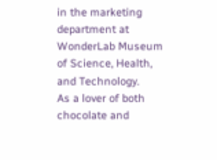in the marketing department at WonderLab Museum of Science, Health, and Technology.
As a lover of both chocolate and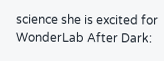science she is excited for WonderLab After Dark: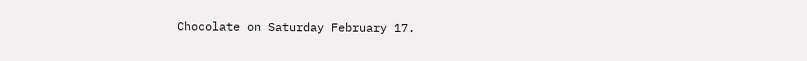Chocolate on Saturday February 17.